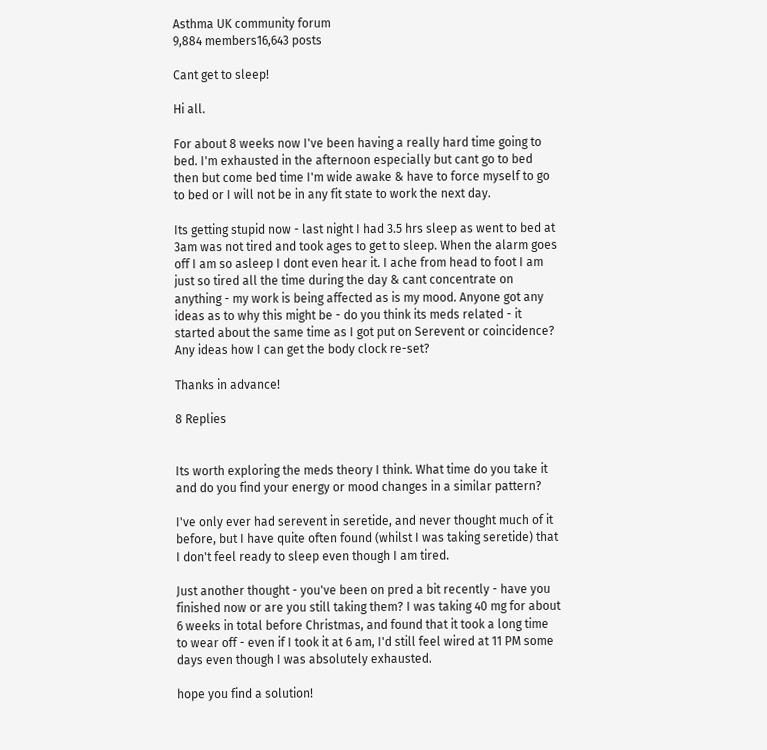Asthma UK community forum
9,884 members16,643 posts

Cant get to sleep!

Hi all.

For about 8 weeks now I've been having a really hard time going to bed. I'm exhausted in the afternoon especially but cant go to bed then but come bed time I'm wide awake & have to force myself to go to bed or I will not be in any fit state to work the next day.

Its getting stupid now - last night I had 3.5 hrs sleep as went to bed at 3am was not tired and took ages to get to sleep. When the alarm goes off I am so asleep I dont even hear it. I ache from head to foot I am just so tired all the time during the day & cant concentrate on anything - my work is being affected as is my mood. Anyone got any ideas as to why this might be - do you think its meds related - it started about the same time as I got put on Serevent or coincidence? Any ideas how I can get the body clock re-set?

Thanks in advance!

8 Replies


Its worth exploring the meds theory I think. What time do you take it and do you find your energy or mood changes in a similar pattern?

I've only ever had serevent in seretide, and never thought much of it before, but I have quite often found (whilst I was taking seretide) that I don't feel ready to sleep even though I am tired.

Just another thought - you've been on pred a bit recently - have you finished now or are you still taking them? I was taking 40 mg for about 6 weeks in total before Christmas, and found that it took a long time to wear off - even if I took it at 6 am, I'd still feel wired at 11 PM some days even though I was absolutely exhausted.

hope you find a solution!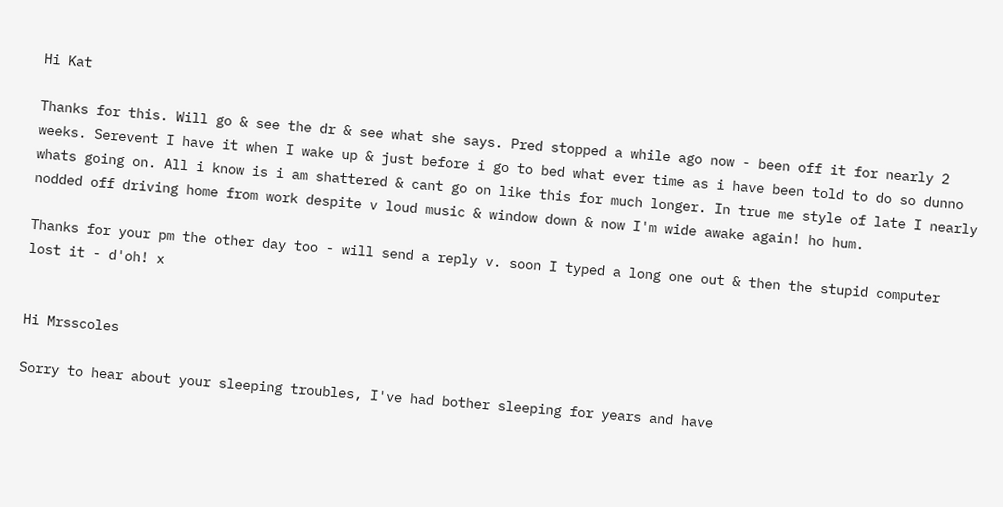Hi Kat

Thanks for this. Will go & see the dr & see what she says. Pred stopped a while ago now - been off it for nearly 2 weeks. Serevent I have it when I wake up & just before i go to bed what ever time as i have been told to do so dunno whats going on. All i know is i am shattered & cant go on like this for much longer. In true me style of late I nearly nodded off driving home from work despite v loud music & window down & now I'm wide awake again! ho hum.

Thanks for your pm the other day too - will send a reply v. soon I typed a long one out & then the stupid computer lost it - d'oh! x


Hi Mrsscoles

Sorry to hear about your sleeping troubles, I've had bother sleeping for years and have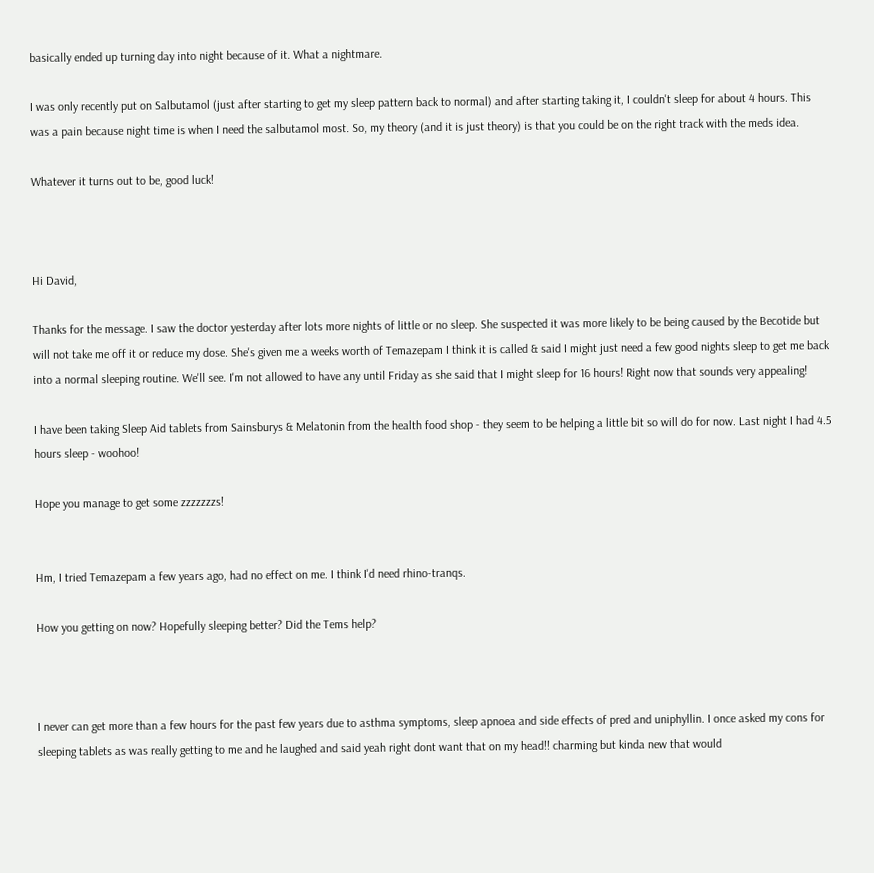basically ended up turning day into night because of it. What a nightmare.

I was only recently put on Salbutamol (just after starting to get my sleep pattern back to normal) and after starting taking it, I couldn't sleep for about 4 hours. This was a pain because night time is when I need the salbutamol most. So, my theory (and it is just theory) is that you could be on the right track with the meds idea.

Whatever it turns out to be, good luck!



Hi David,

Thanks for the message. I saw the doctor yesterday after lots more nights of little or no sleep. She suspected it was more likely to be being caused by the Becotide but will not take me off it or reduce my dose. She's given me a weeks worth of Temazepam I think it is called & said I might just need a few good nights sleep to get me back into a normal sleeping routine. We'll see. I'm not allowed to have any until Friday as she said that I might sleep for 16 hours! Right now that sounds very appealing!

I have been taking Sleep Aid tablets from Sainsburys & Melatonin from the health food shop - they seem to be helping a little bit so will do for now. Last night I had 4.5 hours sleep - woohoo!

Hope you manage to get some zzzzzzzs!


Hm, I tried Temazepam a few years ago, had no effect on me. I think I'd need rhino-tranqs.

How you getting on now? Hopefully sleeping better? Did the Tems help?



I never can get more than a few hours for the past few years due to asthma symptoms, sleep apnoea and side effects of pred and uniphyllin. I once asked my cons for sleeping tablets as was really getting to me and he laughed and said yeah right dont want that on my head!! charming but kinda new that would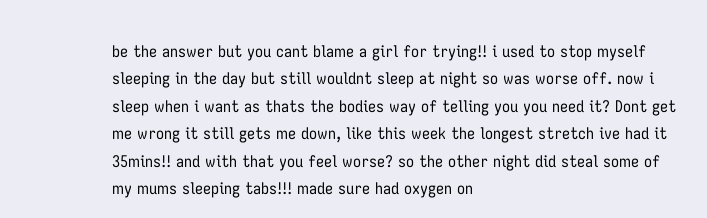be the answer but you cant blame a girl for trying!! i used to stop myself sleeping in the day but still wouldnt sleep at night so was worse off. now i sleep when i want as thats the bodies way of telling you you need it? Dont get me wrong it still gets me down, like this week the longest stretch ive had it 35mins!! and with that you feel worse? so the other night did steal some of my mums sleeping tabs!!! made sure had oxygen on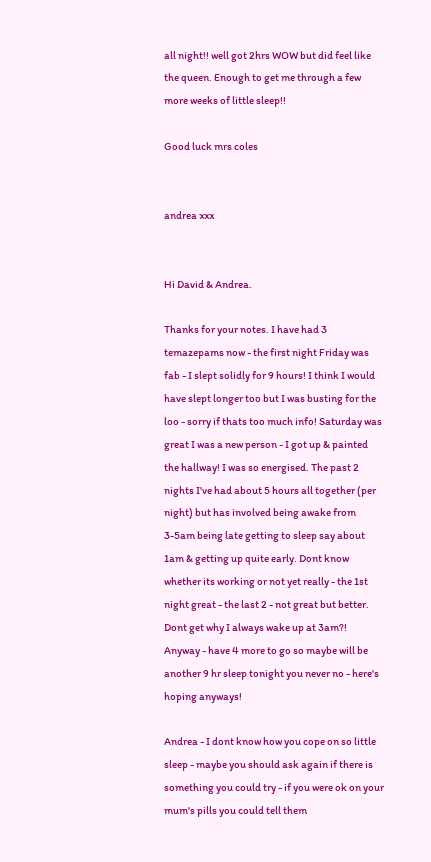all night!! well got 2hrs WOW but did feel like the queen. Enough to get me through a few more weeks of little sleep!!

Good luck mrs coles


andrea xxx


Hi David & Andrea.

Thanks for your notes. I have had 3 temazepams now - the first night Friday was fab - I slept solidly for 9 hours! I think I would have slept longer too but I was busting for the loo - sorry if thats too much info! Saturday was great I was a new person - I got up & painted the hallway! I was so energised. The past 2 nights I've had about 5 hours all together (per night) but has involved being awake from 3-5am being late getting to sleep say about 1am & getting up quite early. Dont know whether its working or not yet really - the 1st night great - the last 2 - not great but better. Dont get why I always wake up at 3am?! Anyway - have 4 more to go so maybe will be another 9 hr sleep tonight you never no - here's hoping anyways!

Andrea - I dont know how you cope on so little sleep - maybe you should ask again if there is something you could try - if you were ok on your mum's pills you could tell them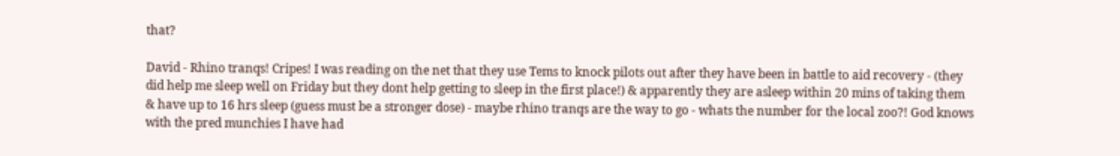that?

David - Rhino tranqs! Cripes! I was reading on the net that they use Tems to knock pilots out after they have been in battle to aid recovery - (they did help me sleep well on Friday but they dont help getting to sleep in the first place!) & apparently they are asleep within 20 mins of taking them & have up to 16 hrs sleep (guess must be a stronger dose) - maybe rhino tranqs are the way to go - whats the number for the local zoo?! God knows with the pred munchies I have had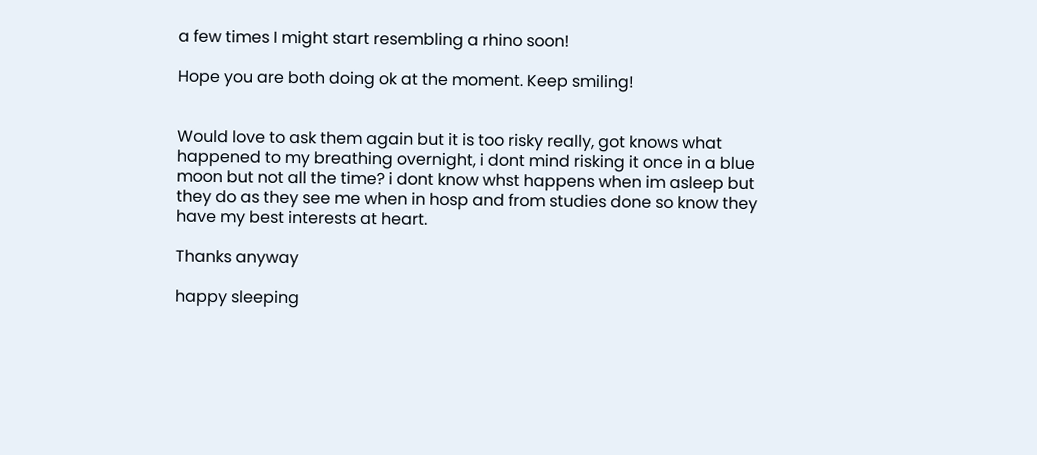a few times I might start resembling a rhino soon!

Hope you are both doing ok at the moment. Keep smiling!


Would love to ask them again but it is too risky really, got knows what happened to my breathing overnight, i dont mind risking it once in a blue moon but not all the time? i dont know whst happens when im asleep but they do as they see me when in hosp and from studies done so know they have my best interests at heart.

Thanks anyway

happy sleeping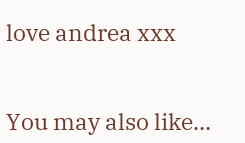love andrea xxx


You may also like...